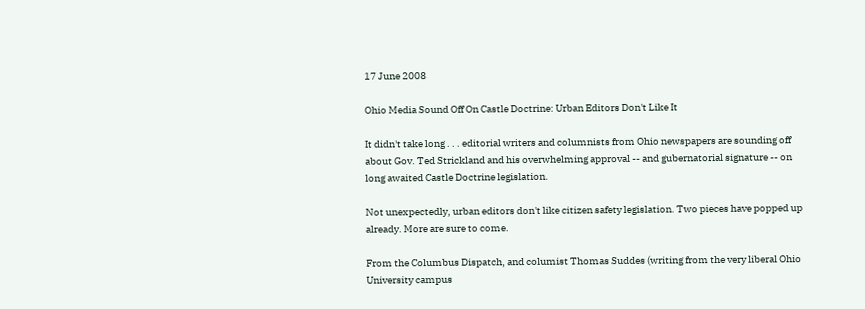17 June 2008

Ohio Media Sound Off On Castle Doctrine: Urban Editors Don't Like It

It didn't take long . . . editorial writers and columnists from Ohio newspapers are sounding off about Gov. Ted Strickland and his overwhelming approval -- and gubernatorial signature -- on long awaited Castle Doctrine legislation.

Not unexpectedly, urban editors don't like citizen safety legislation. Two pieces have popped up already. More are sure to come.

From the Columbus Dispatch, and columist Thomas Suddes (writing from the very liberal Ohio University campus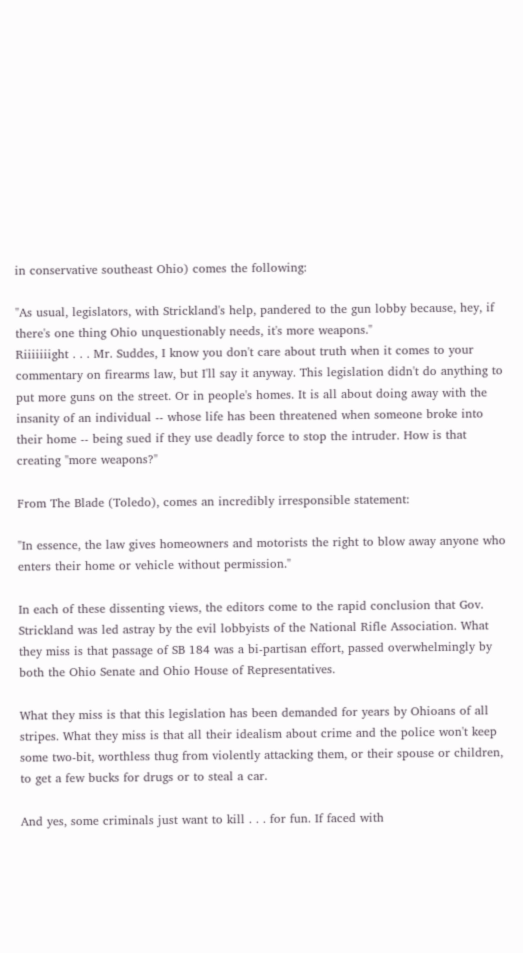in conservative southeast Ohio) comes the following:

"As usual, legislators, with Strickland's help, pandered to the gun lobby because, hey, if there's one thing Ohio unquestionably needs, it's more weapons."
Riiiiiiight . . . Mr. Suddes, I know you don't care about truth when it comes to your commentary on firearms law, but I'll say it anyway. This legislation didn't do anything to put more guns on the street. Or in people's homes. It is all about doing away with the insanity of an individual -- whose life has been threatened when someone broke into their home -- being sued if they use deadly force to stop the intruder. How is that creating "more weapons?"

From The Blade (Toledo), comes an incredibly irresponsible statement:

"In essence, the law gives homeowners and motorists the right to blow away anyone who enters their home or vehicle without permission."

In each of these dissenting views, the editors come to the rapid conclusion that Gov. Strickland was led astray by the evil lobbyists of the National Rifle Association. What they miss is that passage of SB 184 was a bi-partisan effort, passed overwhelmingly by both the Ohio Senate and Ohio House of Representatives.

What they miss is that this legislation has been demanded for years by Ohioans of all stripes. What they miss is that all their idealism about crime and the police won't keep some two-bit, worthless thug from violently attacking them, or their spouse or children, to get a few bucks for drugs or to steal a car.

And yes, some criminals just want to kill . . . for fun. If faced with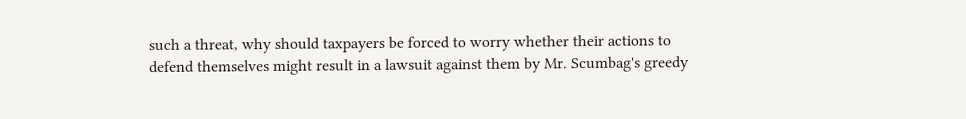such a threat, why should taxpayers be forced to worry whether their actions to defend themselves might result in a lawsuit against them by Mr. Scumbag's greedy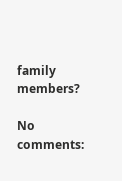family members?

No comments: